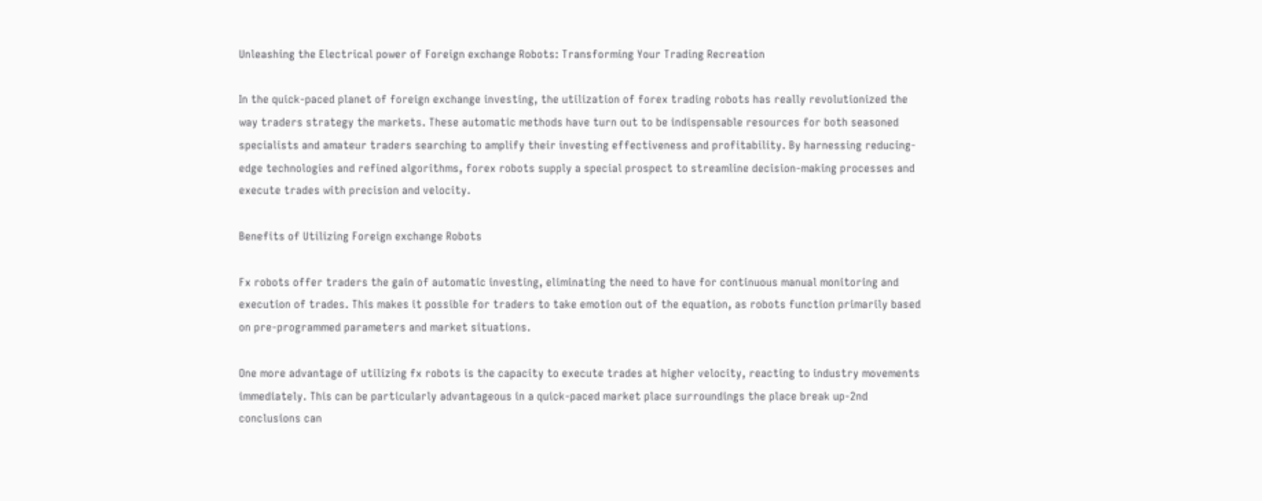Unleashing the Electrical power of Foreign exchange Robots: Transforming Your Trading Recreation

In the quick-paced planet of foreign exchange investing, the utilization of forex trading robots has really revolutionized the way traders strategy the markets. These automatic methods have turn out to be indispensable resources for both seasoned specialists and amateur traders searching to amplify their investing effectiveness and profitability. By harnessing reducing-edge technologies and refined algorithms, forex robots supply a special prospect to streamline decision-making processes and execute trades with precision and velocity.

Benefits of Utilizing Foreign exchange Robots

Fx robots offer traders the gain of automatic investing, eliminating the need to have for continuous manual monitoring and execution of trades. This makes it possible for traders to take emotion out of the equation, as robots function primarily based on pre-programmed parameters and market situations.

One more advantage of utilizing fx robots is the capacity to execute trades at higher velocity, reacting to industry movements immediately. This can be particularly advantageous in a quick-paced market place surroundings the place break up-2nd conclusions can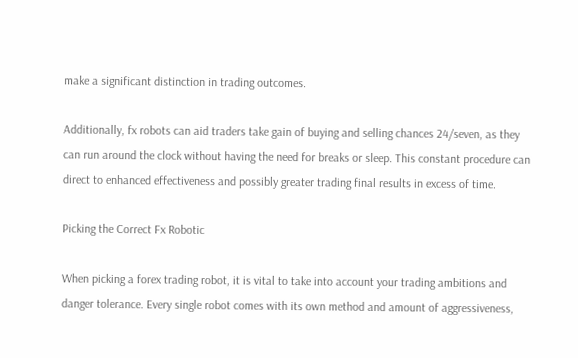make a significant distinction in trading outcomes.

Additionally, fx robots can aid traders take gain of buying and selling chances 24/seven, as they can run around the clock without having the need for breaks or sleep. This constant procedure can direct to enhanced effectiveness and possibly greater trading final results in excess of time.

Picking the Correct Fx Robotic

When picking a forex trading robot, it is vital to take into account your trading ambitions and danger tolerance. Every single robot comes with its own method and amount of aggressiveness,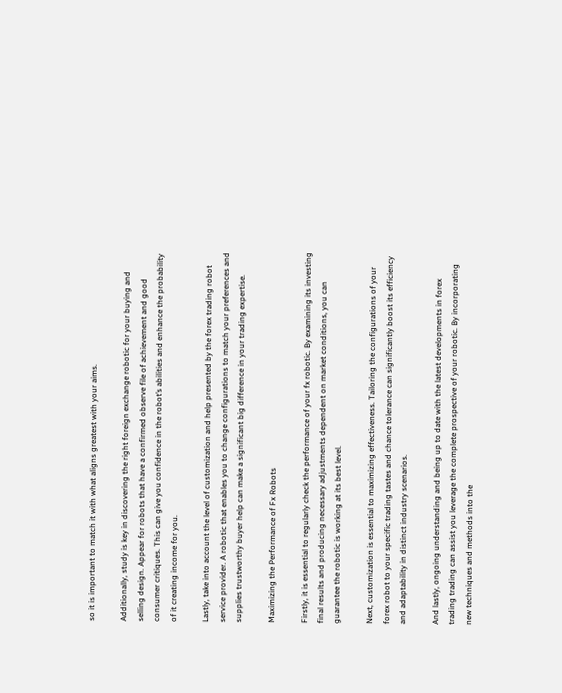so it is important to match it with what aligns greatest with your aims.

Additionally, study is key in discovering the right foreign exchange robotic for your buying and selling design. Appear for robots that have a confirmed observe file of achievement and good consumer critiques. This can give you confidence in the robot’s abilities and enhance the probability of it creating income for you.

Lastly, take into account the level of customization and help presented by the forex trading robot service provider. A robotic that enables you to change configurations to match your preferences and supplies trustworthy buyer help can make a significant big difference in your trading expertise.

Maximizing the Performance of Fx Robots

Firstly, it is essential to regularly check the performance of your fx robotic. By examining its investing final results and producing necessary adjustments dependent on market conditions, you can guarantee the robotic is working at its best level.

Next, customization is essential to maximizing effectiveness. Tailoring the configurations of your forex robot to your specific trading tastes and chance tolerance can significantly boost its efficiency and adaptability in distinct industry scenarios.

And lastly, ongoing understanding and being up to date with the latest developments in forex trading trading can assist you leverage the complete prospective of your robotic. By incorporating new techniques and methods into the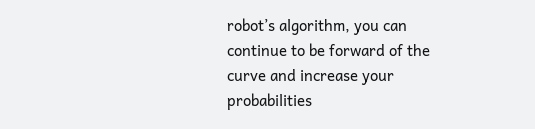robot’s algorithm, you can continue to be forward of the curve and increase your probabilities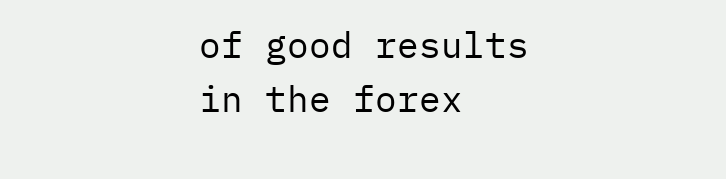of good results in the forex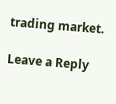trading market.

Leave a Reply